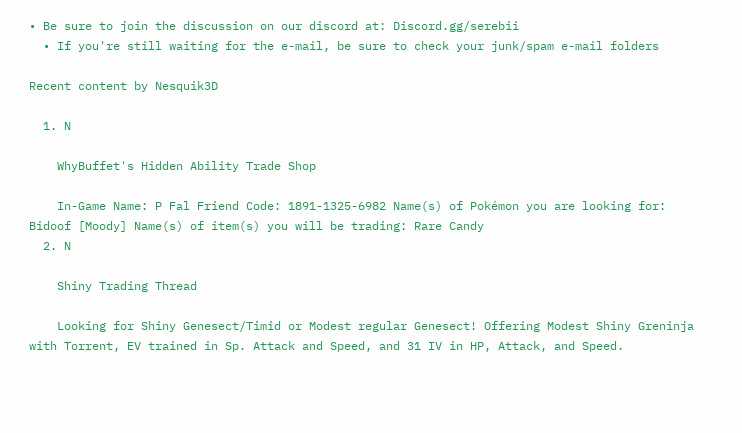• Be sure to join the discussion on our discord at: Discord.gg/serebii
  • If you're still waiting for the e-mail, be sure to check your junk/spam e-mail folders

Recent content by Nesquik3D

  1. N

    WhyBuffet's Hidden Ability Trade Shop

    In-Game Name: P Fal Friend Code: 1891-1325-6982 Name(s) of Pokémon you are looking for: Bidoof [Moody] Name(s) of item(s) you will be trading: Rare Candy
  2. N

    Shiny Trading Thread

    Looking for Shiny Genesect/Timid or Modest regular Genesect! Offering Modest Shiny Greninja with Torrent, EV trained in Sp. Attack and Speed, and 31 IV in HP, Attack, and Speed.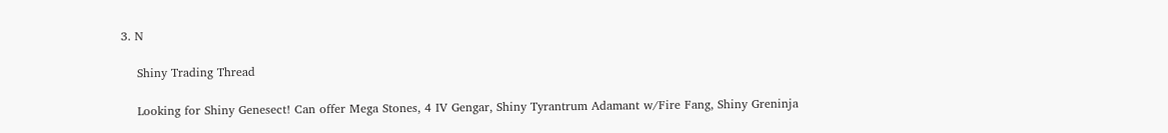3. N

    Shiny Trading Thread

    Looking for Shiny Genesect! Can offer Mega Stones, 4 IV Gengar, Shiny Tyrantrum Adamant w/Fire Fang, Shiny Greninja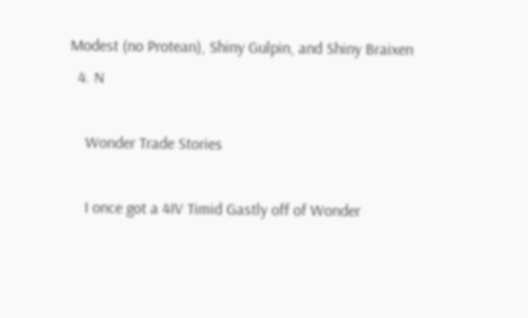Modest (no Protean), Shiny Gulpin, and Shiny Braixen
  4. N

    Wonder Trade Stories

    I once got a 4IV Timid Gastly off of Wonder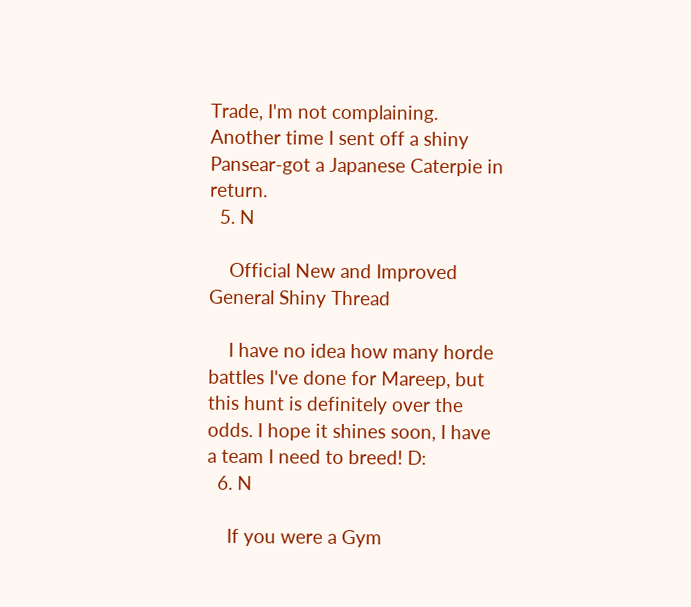Trade, I'm not complaining. Another time I sent off a shiny Pansear-got a Japanese Caterpie in return.
  5. N

    Official New and Improved General Shiny Thread

    I have no idea how many horde battles I've done for Mareep, but this hunt is definitely over the odds. I hope it shines soon, I have a team I need to breed! D:
  6. N

    If you were a Gym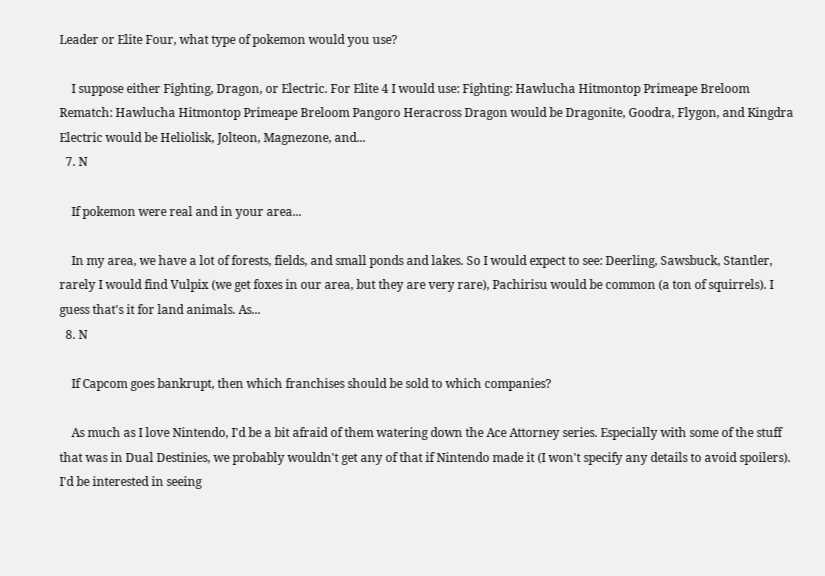Leader or Elite Four, what type of pokemon would you use?

    I suppose either Fighting, Dragon, or Electric. For Elite 4 I would use: Fighting: Hawlucha Hitmontop Primeape Breloom Rematch: Hawlucha Hitmontop Primeape Breloom Pangoro Heracross Dragon would be Dragonite, Goodra, Flygon, and Kingdra Electric would be Heliolisk, Jolteon, Magnezone, and...
  7. N

    If pokemon were real and in your area...

    In my area, we have a lot of forests, fields, and small ponds and lakes. So I would expect to see: Deerling, Sawsbuck, Stantler, rarely I would find Vulpix (we get foxes in our area, but they are very rare), Pachirisu would be common (a ton of squirrels). I guess that's it for land animals. As...
  8. N

    If Capcom goes bankrupt, then which franchises should be sold to which companies?

    As much as I love Nintendo, I'd be a bit afraid of them watering down the Ace Attorney series. Especially with some of the stuff that was in Dual Destinies, we probably wouldn't get any of that if Nintendo made it (I won't specify any details to avoid spoilers). I'd be interested in seeing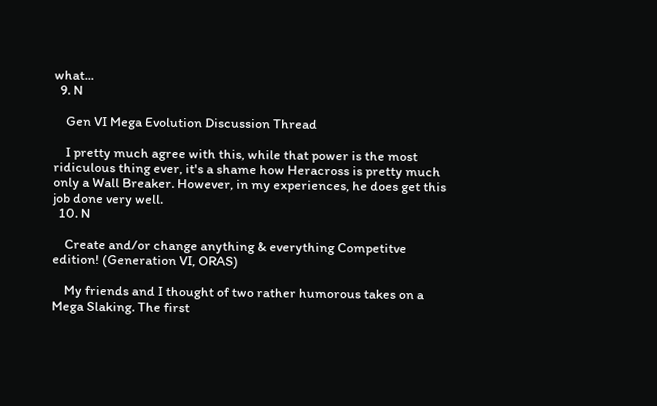what...
  9. N

    Gen VI Mega Evolution Discussion Thread

    I pretty much agree with this, while that power is the most ridiculous thing ever, it's a shame how Heracross is pretty much only a Wall Breaker. However, in my experiences, he does get this job done very well.
  10. N

    Create and/or change anything & everything Competitve edition! (Generation VI, ORAS)

    My friends and I thought of two rather humorous takes on a Mega Slaking. The first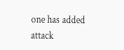one has added attack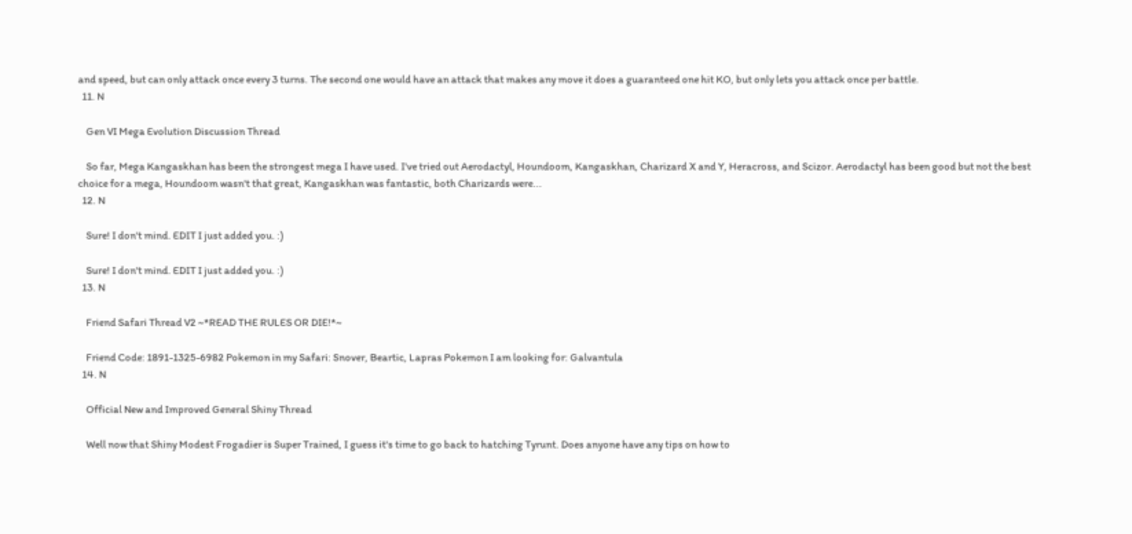and speed, but can only attack once every 3 turns. The second one would have an attack that makes any move it does a guaranteed one hit KO, but only lets you attack once per battle.
  11. N

    Gen VI Mega Evolution Discussion Thread

    So far, Mega Kangaskhan has been the strongest mega I have used. I've tried out Aerodactyl, Houndoom, Kangaskhan, Charizard X and Y, Heracross, and Scizor. Aerodactyl has been good but not the best choice for a mega, Houndoom wasn't that great, Kangaskhan was fantastic, both Charizards were...
  12. N

    Sure! I don't mind. EDIT I just added you. :)

    Sure! I don't mind. EDIT I just added you. :)
  13. N

    Friend Safari Thread V2 ~*READ THE RULES OR DIE!*~

    Friend Code: 1891-1325-6982 Pokemon in my Safari: Snover, Beartic, Lapras Pokemon I am looking for: Galvantula
  14. N

    Official New and Improved General Shiny Thread

    Well now that Shiny Modest Frogadier is Super Trained, I guess it's time to go back to hatching Tyrunt. Does anyone have any tips on how to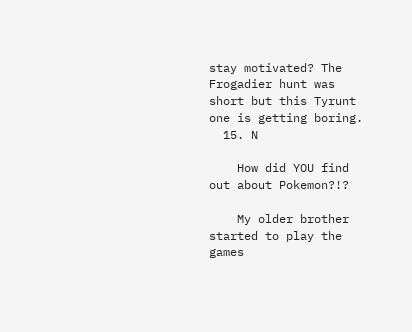stay motivated? The Frogadier hunt was short but this Tyrunt one is getting boring.
  15. N

    How did YOU find out about Pokemon?!?

    My older brother started to play the games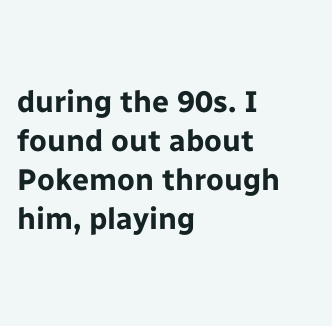during the 90s. I found out about Pokemon through him, playing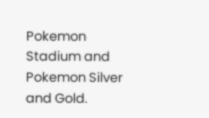Pokemon Stadium and Pokemon Silver and Gold.